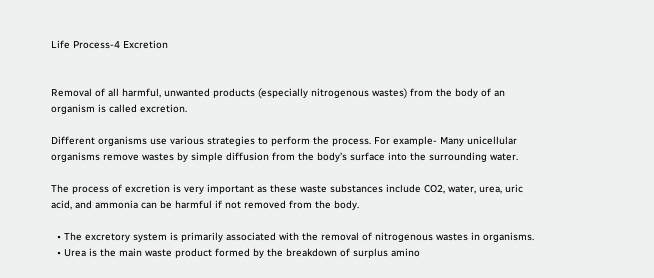Life Process-4 Excretion


Removal of all harmful, unwanted products (especially nitrogenous wastes) from the body of an organism is called excretion.

Different organisms use various strategies to perform the process. For example- Many unicellular organisms remove wastes by simple diffusion from the body’s surface into the surrounding water.

The process of excretion is very important as these waste substances include CO2, water, urea, uric acid, and ammonia can be harmful if not removed from the body.

  • The excretory system is primarily associated with the removal of nitrogenous wastes in organisms.
  • Urea is the main waste product formed by the breakdown of surplus amino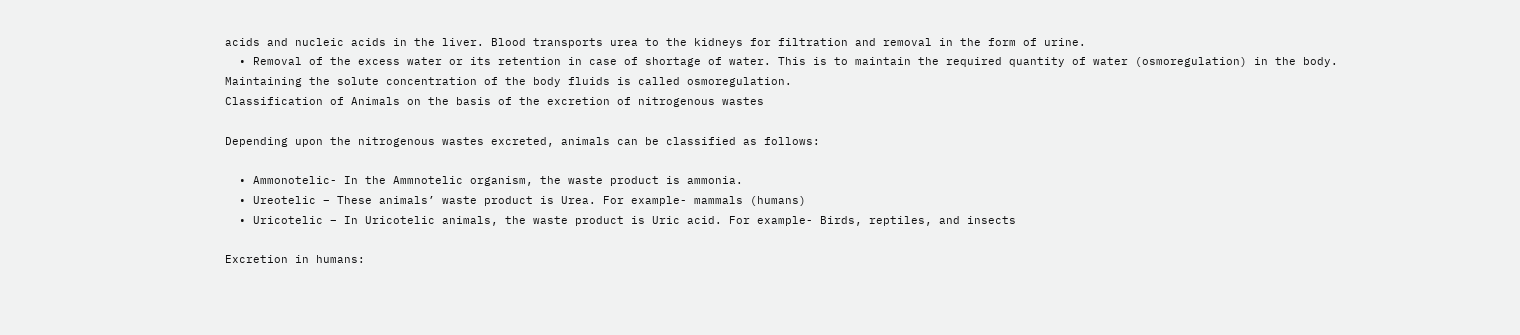acids and nucleic acids in the liver. Blood transports urea to the kidneys for filtration and removal in the form of urine.
  • Removal of the excess water or its retention in case of shortage of water. This is to maintain the required quantity of water (osmoregulation) in the body. Maintaining the solute concentration of the body fluids is called osmoregulation.
Classification of Animals on the basis of the excretion of nitrogenous wastes

Depending upon the nitrogenous wastes excreted, animals can be classified as follows:

  • Ammonotelic- In the Ammnotelic organism, the waste product is ammonia.
  • Ureotelic – These animals’ waste product is Urea. For example- mammals (humans)
  • Uricotelic – In Uricotelic animals, the waste product is Uric acid. For example- Birds, reptiles, and insects

Excretion in humans: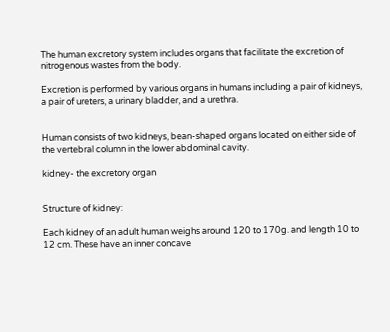The human excretory system includes organs that facilitate the excretion of nitrogenous wastes from the body.

Excretion is performed by various organs in humans including a pair of kidneys, a pair of ureters, a urinary bladder, and a urethra.


Human consists of two kidneys, bean-shaped organs located on either side of the vertebral column in the lower abdominal cavity.

kidney- the excretory organ


Structure of kidney:

Each kidney of an adult human weighs around 120 to 170g. and length 10 to 12 cm. These have an inner concave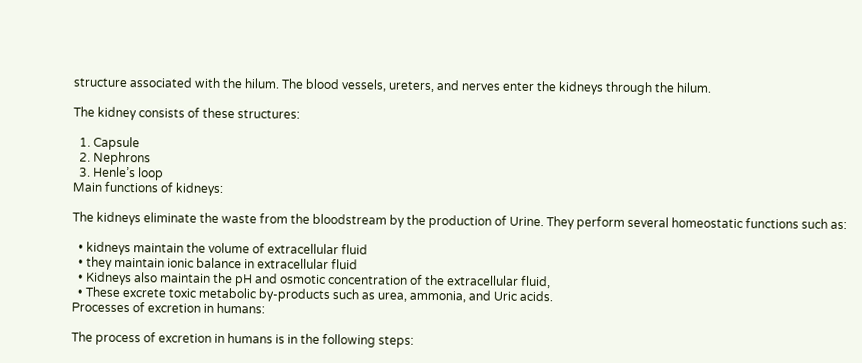structure associated with the hilum. The blood vessels, ureters, and nerves enter the kidneys through the hilum.

The kidney consists of these structures:

  1. Capsule
  2. Nephrons
  3. Henle’s loop
Main functions of kidneys:

The kidneys eliminate the waste from the bloodstream by the production of Urine. They perform several homeostatic functions such as:

  • kidneys maintain the volume of extracellular fluid
  • they maintain ionic balance in extracellular fluid
  • Kidneys also maintain the pH and osmotic concentration of the extracellular fluid,
  • These excrete toxic metabolic by-products such as urea, ammonia, and Uric acids.
Processes of excretion in humans:

The process of excretion in humans is in the following steps: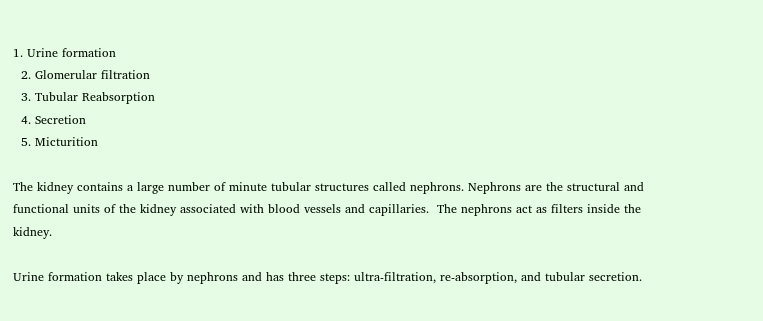1. Urine formation
  2. Glomerular filtration
  3. Tubular Reabsorption
  4. Secretion
  5. Micturition

The kidney contains a large number of minute tubular structures called nephrons. Nephrons are the structural and functional units of the kidney associated with blood vessels and capillaries.  The nephrons act as filters inside the kidney.

Urine formation takes place by nephrons and has three steps: ultra-filtration, re-absorption, and tubular secretion.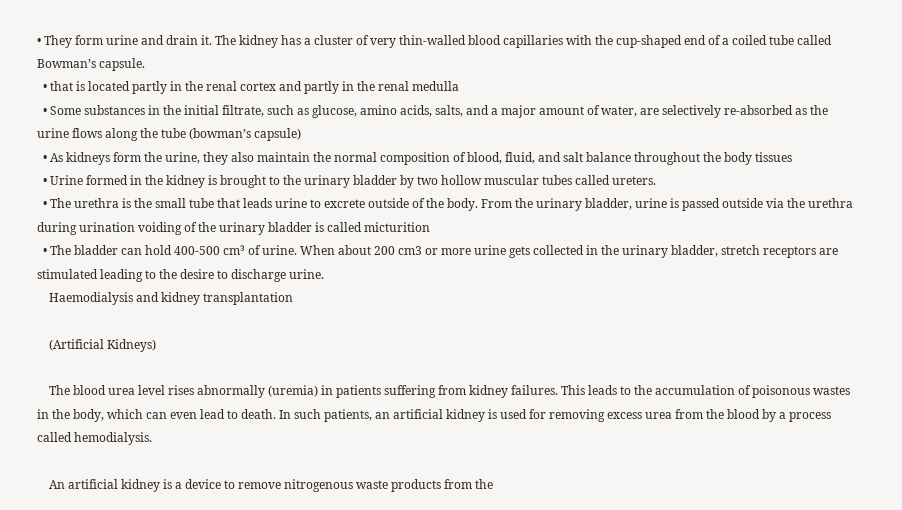• They form urine and drain it. The kidney has a cluster of very thin-walled blood capillaries with the cup-shaped end of a coiled tube called Bowman’s capsule.
  • that is located partly in the renal cortex and partly in the renal medulla
  • Some substances in the initial filtrate, such as glucose, amino acids, salts, and a major amount of water, are selectively re-absorbed as the urine flows along the tube (bowman’s capsule)
  • As kidneys form the urine, they also maintain the normal composition of blood, fluid, and salt balance throughout the body tissues
  • Urine formed in the kidney is brought to the urinary bladder by two hollow muscular tubes called ureters.
  • The urethra is the small tube that leads urine to excrete outside of the body. From the urinary bladder, urine is passed outside via the urethra during urination voiding of the urinary bladder is called micturition
  • The bladder can hold 400-500 cm³ of urine. When about 200 cm3 or more urine gets collected in the urinary bladder, stretch receptors are stimulated leading to the desire to discharge urine.
    Haemodialysis and kidney transplantation

    (Artificial Kidneys)

    The blood urea level rises abnormally (uremia) in patients suffering from kidney failures. This leads to the accumulation of poisonous wastes in the body, which can even lead to death. In such patients, an artificial kidney is used for removing excess urea from the blood by a process called hemodialysis.

    An artificial kidney is a device to remove nitrogenous waste products from the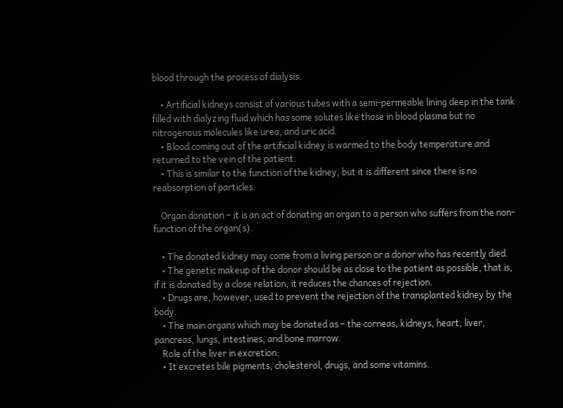blood through the process of dialysis.

    • Artificial kidneys consist of various tubes with a semi-permeable lining deep in the tank filled with dialyzing fluid which has some solutes like those in blood plasma but no nitrogenous molecules like urea, and uric acid.
    • Blood coming out of the artificial kidney is warmed to the body temperature and returned to the vein of the patient.
    • This is similar to the function of the kidney, but it is different since there is no reabsorption of particles.

    Organ donation – it is an act of donating an organ to a person who suffers from the non-function of the organ(s).

    • The donated kidney may come from a living person or a donor who has recently died.
    • The genetic makeup of the donor should be as close to the patient as possible, that is, if it is donated by a close relation, it reduces the chances of rejection.
    • Drugs are, however, used to prevent the rejection of the transplanted kidney by the body.
    • The main organs which may be donated as – the corneas, kidneys, heart, liver, pancreas, lungs, intestines, and bone marrow.
    Role of the liver in excretion:
    • It excretes bile pigments, cholesterol, drugs, and some vitamins.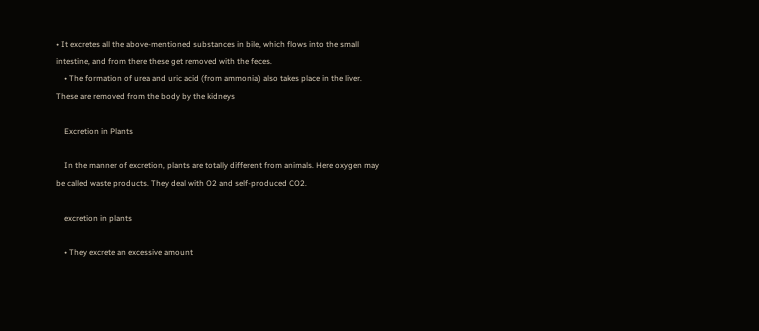• It excretes all the above-mentioned substances in bile, which flows into the small intestine, and from there these get removed with the feces.
    • The formation of urea and uric acid (from ammonia) also takes place in the liver. These are removed from the body by the kidneys

    Excretion in Plants

    In the manner of excretion, plants are totally different from animals. Here oxygen may be called waste products. They deal with O2 and self-produced CO2.

    excretion in plants

    • They excrete an excessive amount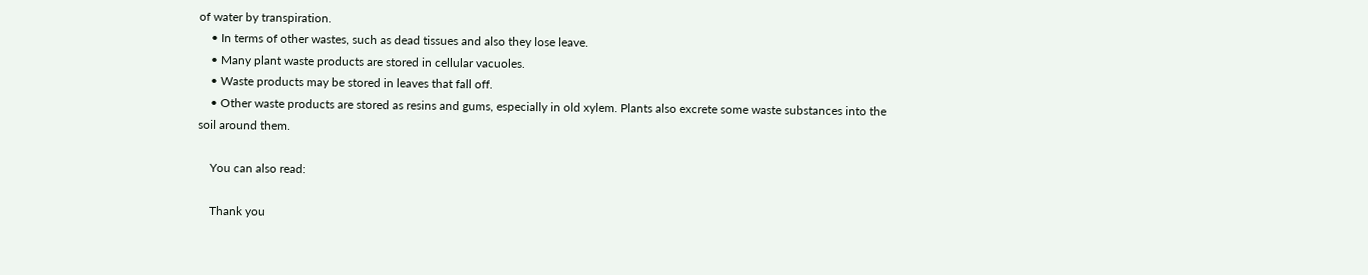of water by transpiration.
    • In terms of other wastes, such as dead tissues and also they lose leave.
    • Many plant waste products are stored in cellular vacuoles.
    • Waste products may be stored in leaves that fall off.
    • Other waste products are stored as resins and gums, especially in old xylem. Plants also excrete some waste substances into the soil around them.

    You can also read:

    Thank you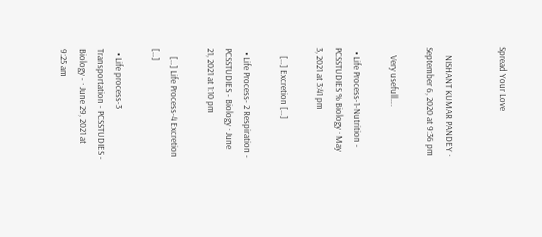Spread Your Love


    NISHANT KUMAR PANDEY · September 6, 2020 at 9:36 pm

    Very usefull….

  • Life Process-1-Nutrition - PCSSTUDIES % Biology · May 3, 2021 at 3:41 pm

    […] Excretion […]

  • Life Process- 2 Respiration - PCSSTUDIES - Biology · June 21, 2021 at 1:10 pm

    […] Life Process-4 Excretion […]

  • Life process-3 Transportation - PCSSTUDIES - Biology - · June 29, 2021 at 9:25 am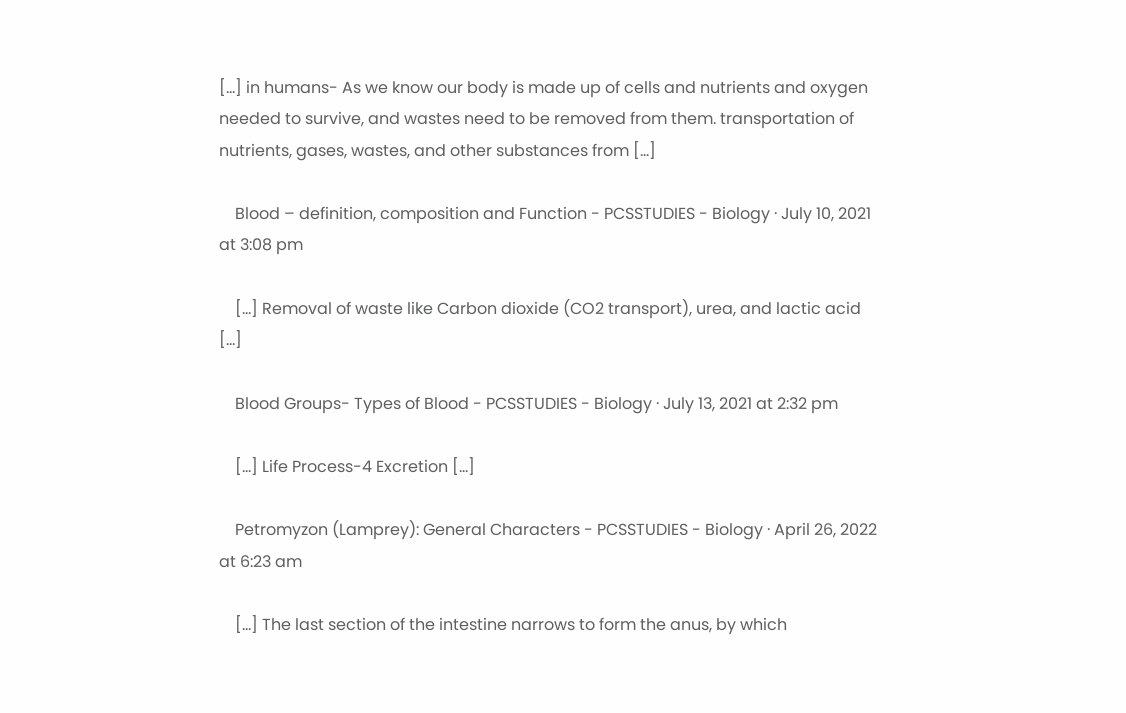[…] in humans- As we know our body is made up of cells and nutrients and oxygen needed to survive, and wastes need to be removed from them. transportation of nutrients, gases, wastes, and other substances from […]

    Blood – definition, composition and Function - PCSSTUDIES - Biology · July 10, 2021 at 3:08 pm

    […] Removal of waste like Carbon dioxide (CO2 transport), urea, and lactic acid […]

    Blood Groups- Types of Blood - PCSSTUDIES - Biology · July 13, 2021 at 2:32 pm

    […] Life Process-4 Excretion […]

    Petromyzon (Lamprey): General Characters - PCSSTUDIES - Biology · April 26, 2022 at 6:23 am

    […] The last section of the intestine narrows to form the anus, by which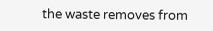the waste removes from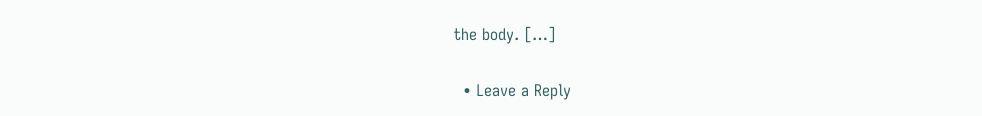the body. […]

  • Leave a Reply